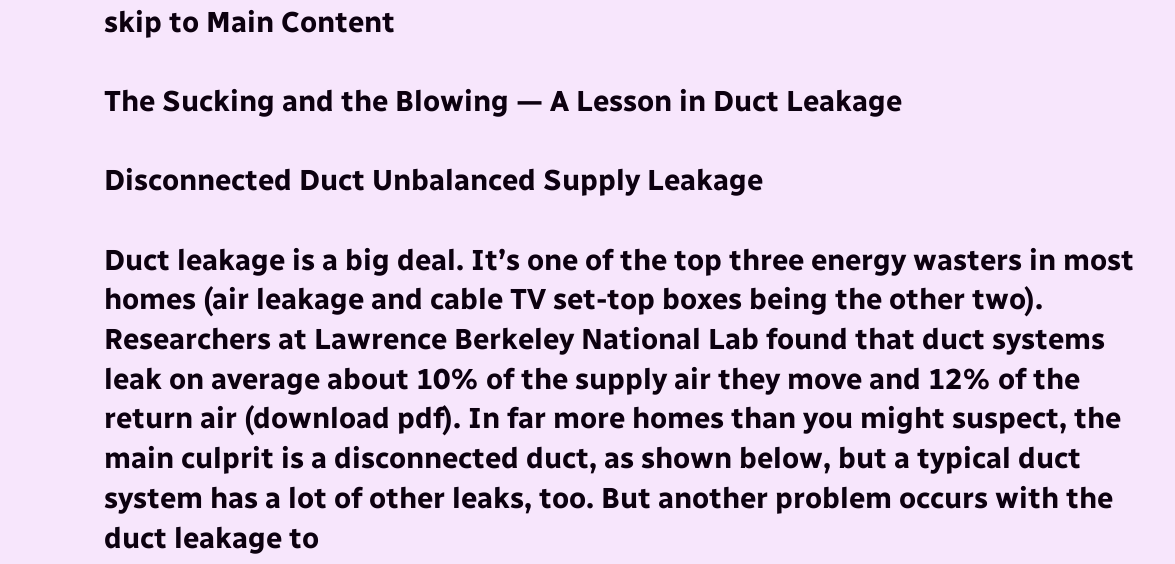skip to Main Content

The Sucking and the Blowing — A Lesson in Duct Leakage

Disconnected Duct Unbalanced Supply Leakage

Duct leakage is a big deal. It’s one of the top three energy wasters in most homes (air leakage and cable TV set-top boxes being the other two). Researchers at Lawrence Berkeley National Lab found that duct systems leak on average about 10% of the supply air they move and 12% of the return air (download pdf). In far more homes than you might suspect, the main culprit is a disconnected duct, as shown below, but a typical duct system has a lot of other leaks, too. But another problem occurs with the duct leakage to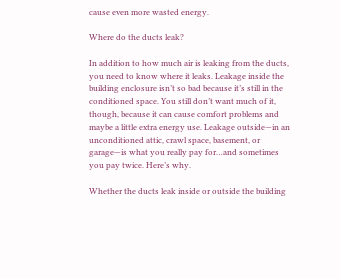cause even more wasted energy.

Where do the ducts leak?

In addition to how much air is leaking from the ducts, you need to know where it leaks. Leakage inside the building enclosure isn’t so bad because it’s still in the conditioned space. You still don’t want much of it, though, because it can cause comfort problems and maybe a little extra energy use. Leakage outside—in an unconditioned attic, crawl space, basement, or garage—is what you really pay for…and sometimes you pay twice. Here’s why.

Whether the ducts leak inside or outside the building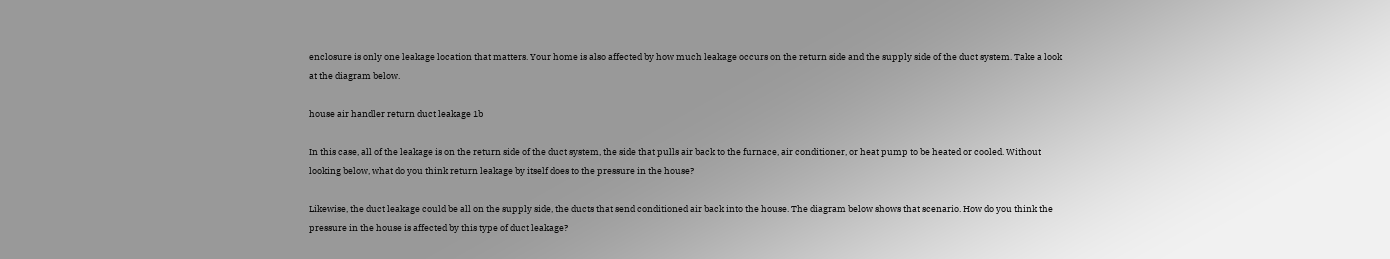enclosure is only one leakage location that matters. Your home is also affected by how much leakage occurs on the return side and the supply side of the duct system. Take a look at the diagram below.

house air handler return duct leakage 1b

In this case, all of the leakage is on the return side of the duct system, the side that pulls air back to the furnace, air conditioner, or heat pump to be heated or cooled. Without looking below, what do you think return leakage by itself does to the pressure in the house?

Likewise, the duct leakage could be all on the supply side, the ducts that send conditioned air back into the house. The diagram below shows that scenario. How do you think the pressure in the house is affected by this type of duct leakage?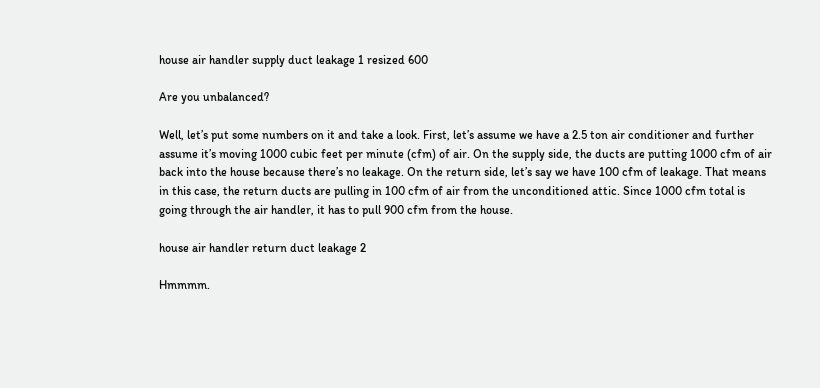house air handler supply duct leakage 1 resized 600

Are you unbalanced?

Well, let’s put some numbers on it and take a look. First, let’s assume we have a 2.5 ton air conditioner and further assume it’s moving 1000 cubic feet per minute (cfm) of air. On the supply side, the ducts are putting 1000 cfm of air back into the house because there’s no leakage. On the return side, let’s say we have 100 cfm of leakage. That means in this case, the return ducts are pulling in 100 cfm of air from the unconditioned attic. Since 1000 cfm total is going through the air handler, it has to pull 900 cfm from the house.

house air handler return duct leakage 2

Hmmmm.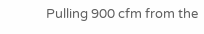Pulling 900 cfm from the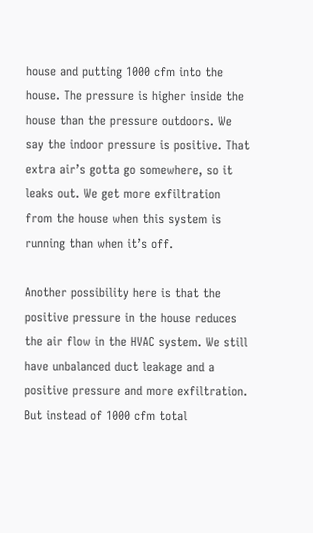house and putting 1000 cfm into the house. The pressure is higher inside the house than the pressure outdoors. We say the indoor pressure is positive. That extra air’s gotta go somewhere, so it leaks out. We get more exfiltration from the house when this system is running than when it’s off.

Another possibility here is that the positive pressure in the house reduces the air flow in the HVAC system. We still have unbalanced duct leakage and a positive pressure and more exfiltration. But instead of 1000 cfm total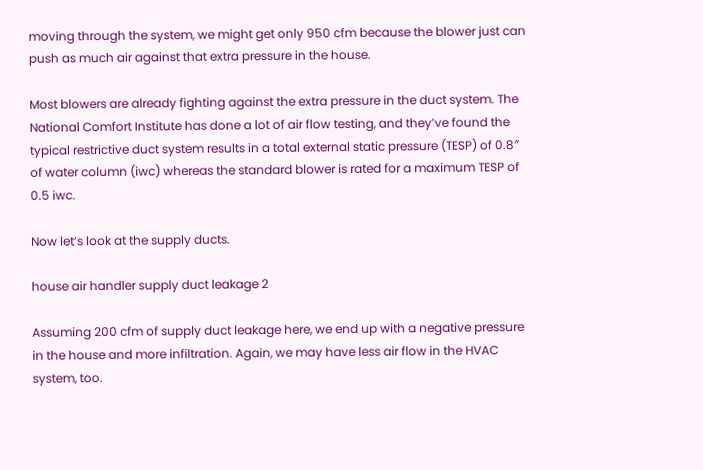moving through the system, we might get only 950 cfm because the blower just can push as much air against that extra pressure in the house.

Most blowers are already fighting against the extra pressure in the duct system. The National Comfort Institute has done a lot of air flow testing, and they’ve found the typical restrictive duct system results in a total external static pressure (TESP) of 0.8″ of water column (iwc) whereas the standard blower is rated for a maximum TESP of 0.5 iwc.

Now let’s look at the supply ducts.

house air handler supply duct leakage 2

Assuming 200 cfm of supply duct leakage here, we end up with a negative pressure in the house and more infiltration. Again, we may have less air flow in the HVAC system, too.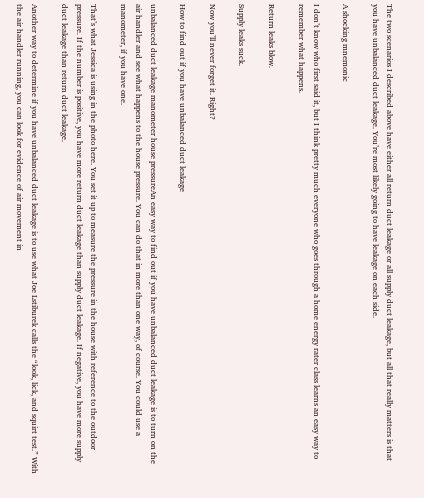The two scenarios I described above have either all return duct leakage or all supply duct leakage, but all that really matters is that you have unbalanced duct leakage. You’re most likely going to have leakage on each side.

A shocking mnemonic

I don’t know who first said it, but I think pretty much everyone who goes through a home energy rater class learns an easy way to remember what happens.

Return leaks blow.

Supply leaks suck.

Now you’ll never forget it. Right?

How to find out if you have unbalanced duct leakage

unbalanced duct leakage manometer house pressureAn easy way to find out if you have unbalanced duct leakage is to turn on the air handler and see what happens to the house pressure. You can do that in more than one way, of course. You could use a manometer, if you have one.

That’s what Jessica is using in the photo here. You set it up to measure the pressure in the house with reference to the outdoor pressure. If the number is positive, you have more return duct leakage than supply duct leakage. If negative, you have more supply duct leakage than return duct leakage.

Another way to determine if you have unbalanced duct leakage is to use what Joe Lstiburek calls the “look, lick, and squirt test.” With the air handler running, you can look for evidence of air movement in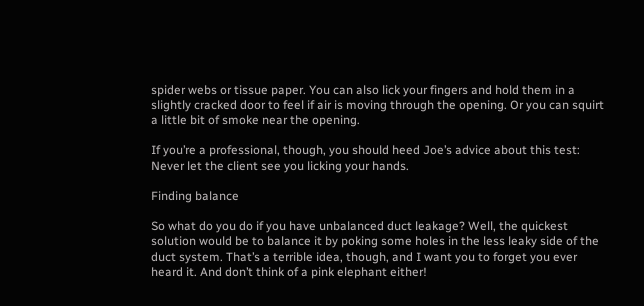spider webs or tissue paper. You can also lick your fingers and hold them in a slightly cracked door to feel if air is moving through the opening. Or you can squirt a little bit of smoke near the opening.

If you’re a professional, though, you should heed Joe’s advice about this test: Never let the client see you licking your hands.

Finding balance

So what do you do if you have unbalanced duct leakage? Well, the quickest solution would be to balance it by poking some holes in the less leaky side of the duct system. That’s a terrible idea, though, and I want you to forget you ever heard it. And don’t think of a pink elephant either!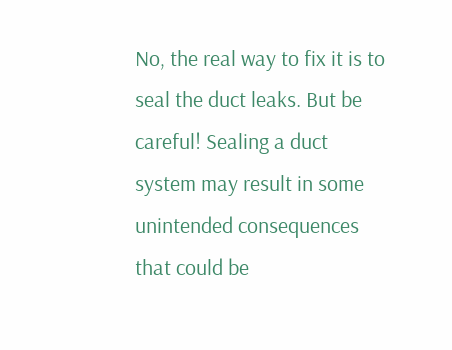No, the real way to fix it is to seal the duct leaks. But be careful! Sealing a duct system may result in some unintended consequences that could be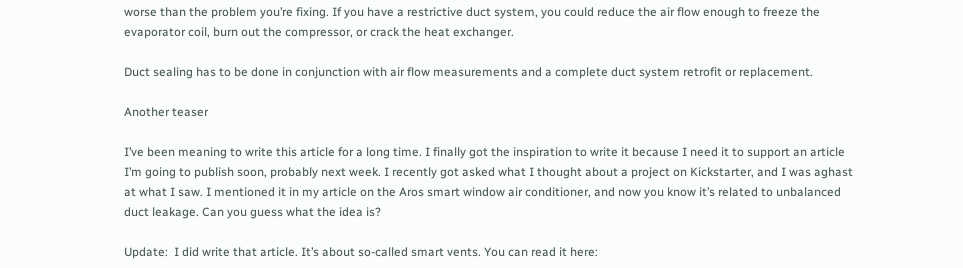worse than the problem you’re fixing. If you have a restrictive duct system, you could reduce the air flow enough to freeze the evaporator coil, burn out the compressor, or crack the heat exchanger.

Duct sealing has to be done in conjunction with air flow measurements and a complete duct system retrofit or replacement.

Another teaser

I’ve been meaning to write this article for a long time. I finally got the inspiration to write it because I need it to support an article I’m going to publish soon, probably next week. I recently got asked what I thought about a project on Kickstarter, and I was aghast at what I saw. I mentioned it in my article on the Aros smart window air conditioner, and now you know it’s related to unbalanced duct leakage. Can you guess what the idea is?

Update:  I did write that article. It’s about so-called smart vents. You can read it here: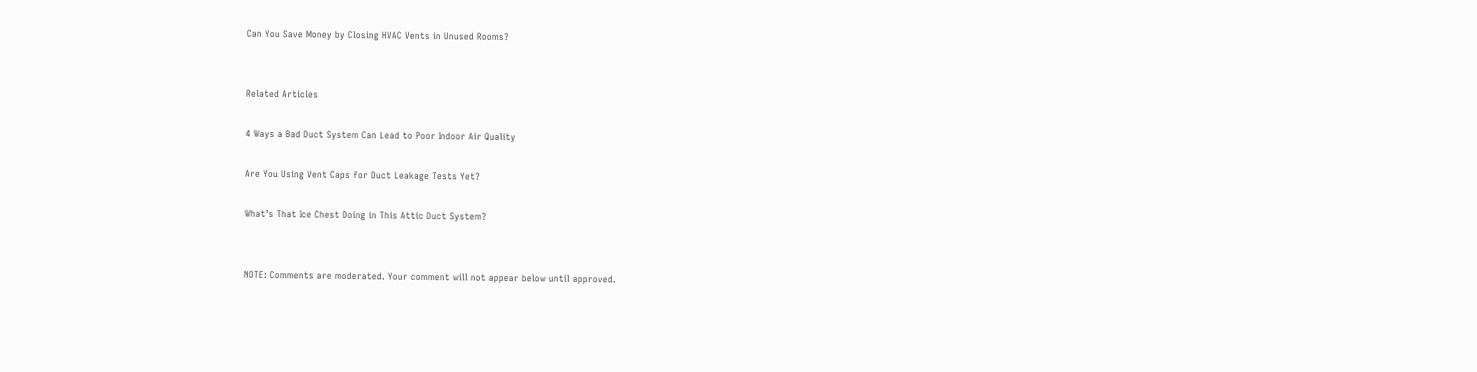Can You Save Money by Closing HVAC Vents in Unused Rooms?


Related Articles

4 Ways a Bad Duct System Can Lead to Poor Indoor Air Quality

Are You Using Vent Caps for Duct Leakage Tests Yet?

What’s That Ice Chest Doing in This Attic Duct System?


NOTE: Comments are moderated. Your comment will not appear below until approved.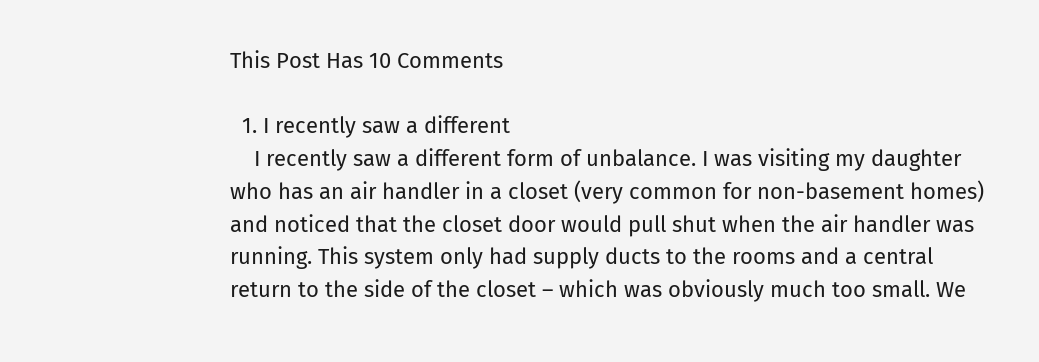This Post Has 10 Comments

  1. I recently saw a different
    I recently saw a different form of unbalance. I was visiting my daughter who has an air handler in a closet (very common for non-basement homes) and noticed that the closet door would pull shut when the air handler was running. This system only had supply ducts to the rooms and a central return to the side of the closet – which was obviously much too small. We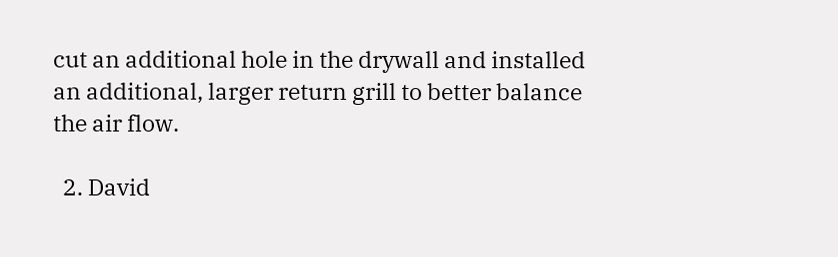cut an additional hole in the drywall and installed an additional, larger return grill to better balance the air flow.

  2. David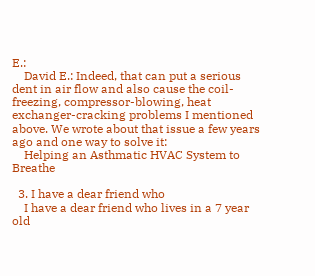E.:
    David E.: Indeed, that can put a serious dent in air flow and also cause the coil-freezing, compressor-blowing, heat exchanger-cracking problems I mentioned above. We wrote about that issue a few years ago and one way to solve it:
    Helping an Asthmatic HVAC System to Breathe

  3. I have a dear friend who
    I have a dear friend who lives in a 7 year old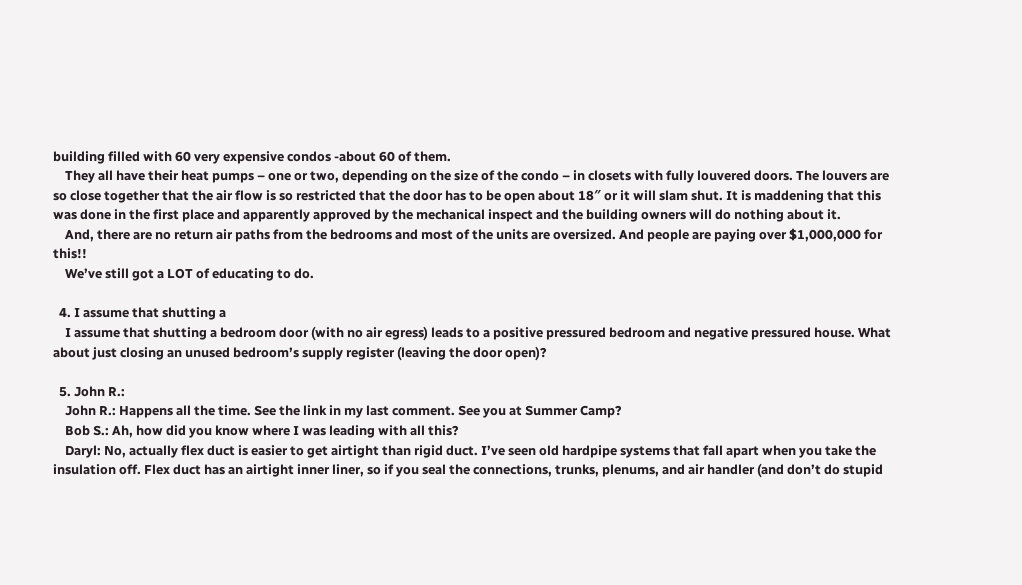building filled with 60 very expensive condos -about 60 of them.
    They all have their heat pumps – one or two, depending on the size of the condo – in closets with fully louvered doors. The louvers are so close together that the air flow is so restricted that the door has to be open about 18″ or it will slam shut. It is maddening that this was done in the first place and apparently approved by the mechanical inspect and the building owners will do nothing about it.
    And, there are no return air paths from the bedrooms and most of the units are oversized. And people are paying over $1,000,000 for this!!
    We’ve still got a LOT of educating to do.

  4. I assume that shutting a
    I assume that shutting a bedroom door (with no air egress) leads to a positive pressured bedroom and negative pressured house. What about just closing an unused bedroom’s supply register (leaving the door open)?

  5. John R.:
    John R.: Happens all the time. See the link in my last comment. See you at Summer Camp?
    Bob S.: Ah, how did you know where I was leading with all this?
    Daryl: No, actually flex duct is easier to get airtight than rigid duct. I’ve seen old hardpipe systems that fall apart when you take the insulation off. Flex duct has an airtight inner liner, so if you seal the connections, trunks, plenums, and air handler (and don’t do stupid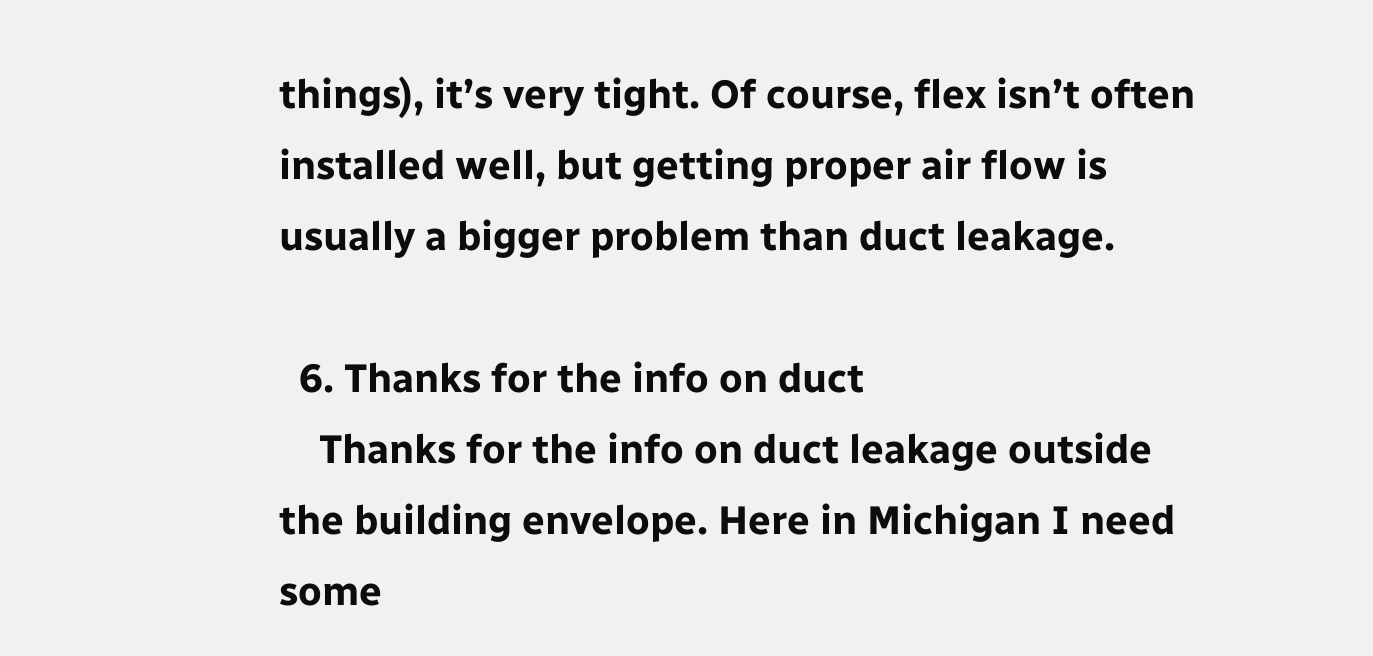things), it’s very tight. Of course, flex isn’t often installed well, but getting proper air flow is usually a bigger problem than duct leakage.

  6. Thanks for the info on duct
    Thanks for the info on duct leakage outside the building envelope. Here in Michigan I need some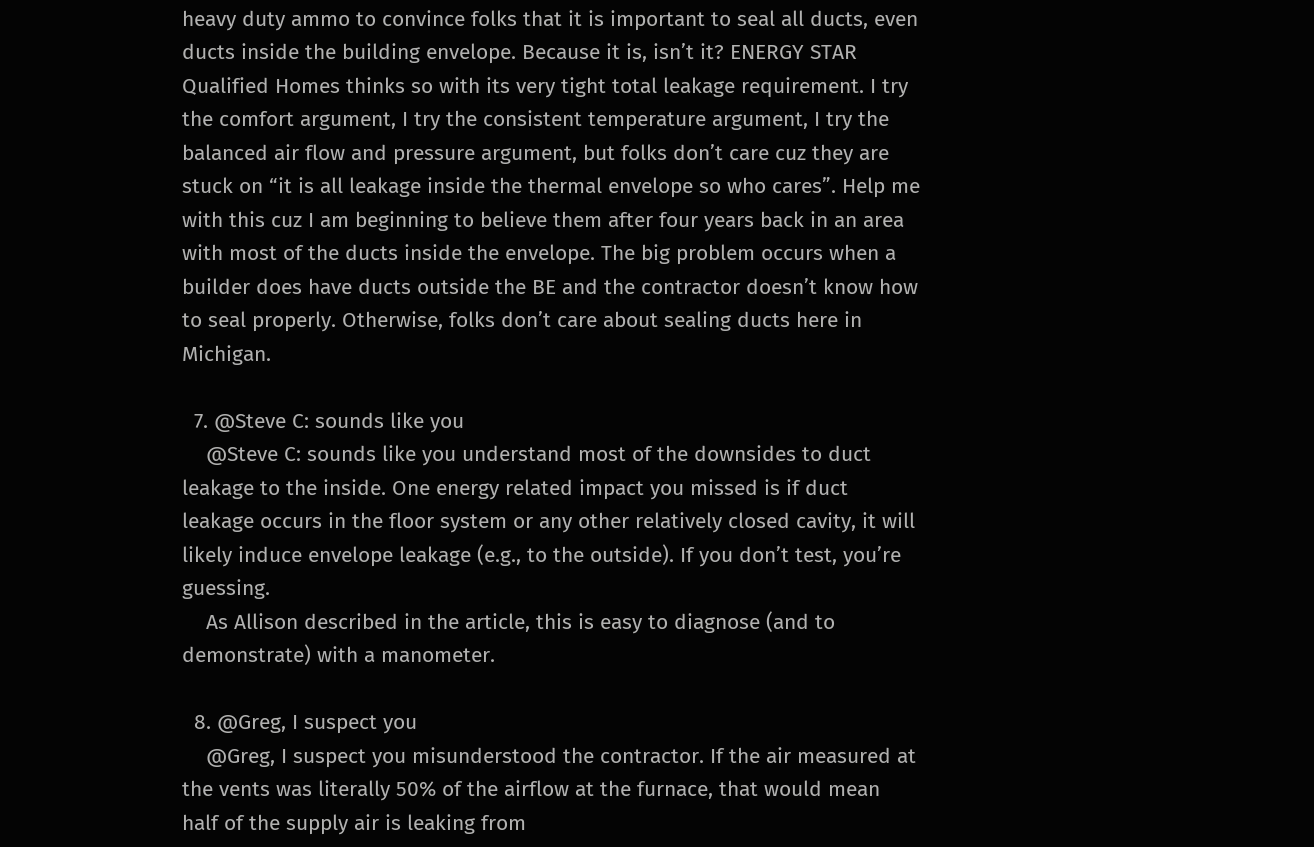heavy duty ammo to convince folks that it is important to seal all ducts, even ducts inside the building envelope. Because it is, isn’t it? ENERGY STAR Qualified Homes thinks so with its very tight total leakage requirement. I try the comfort argument, I try the consistent temperature argument, I try the balanced air flow and pressure argument, but folks don’t care cuz they are stuck on “it is all leakage inside the thermal envelope so who cares”. Help me with this cuz I am beginning to believe them after four years back in an area with most of the ducts inside the envelope. The big problem occurs when a builder does have ducts outside the BE and the contractor doesn’t know how to seal properly. Otherwise, folks don’t care about sealing ducts here in Michigan.

  7. @Steve C: sounds like you
    @Steve C: sounds like you understand most of the downsides to duct leakage to the inside. One energy related impact you missed is if duct leakage occurs in the floor system or any other relatively closed cavity, it will likely induce envelope leakage (e.g., to the outside). If you don’t test, you’re guessing.
    As Allison described in the article, this is easy to diagnose (and to demonstrate) with a manometer.

  8. @Greg, I suspect you
    @Greg, I suspect you misunderstood the contractor. If the air measured at the vents was literally 50% of the airflow at the furnace, that would mean half of the supply air is leaking from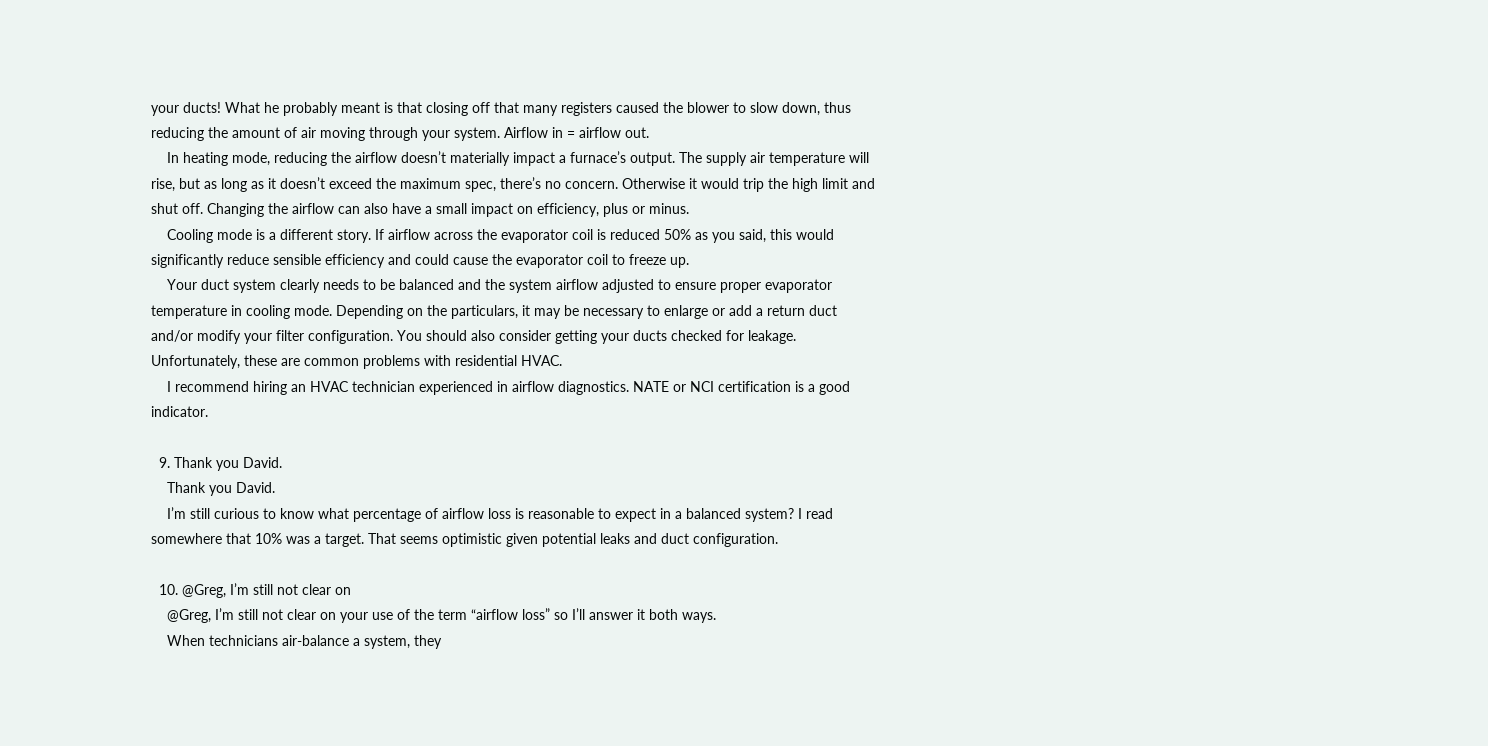your ducts! What he probably meant is that closing off that many registers caused the blower to slow down, thus reducing the amount of air moving through your system. Airflow in = airflow out.
    In heating mode, reducing the airflow doesn’t materially impact a furnace’s output. The supply air temperature will rise, but as long as it doesn’t exceed the maximum spec, there’s no concern. Otherwise it would trip the high limit and shut off. Changing the airflow can also have a small impact on efficiency, plus or minus.
    Cooling mode is a different story. If airflow across the evaporator coil is reduced 50% as you said, this would significantly reduce sensible efficiency and could cause the evaporator coil to freeze up.
    Your duct system clearly needs to be balanced and the system airflow adjusted to ensure proper evaporator temperature in cooling mode. Depending on the particulars, it may be necessary to enlarge or add a return duct and/or modify your filter configuration. You should also consider getting your ducts checked for leakage. Unfortunately, these are common problems with residential HVAC.
    I recommend hiring an HVAC technician experienced in airflow diagnostics. NATE or NCI certification is a good indicator.

  9. Thank you David.
    Thank you David.
    I’m still curious to know what percentage of airflow loss is reasonable to expect in a balanced system? I read somewhere that 10% was a target. That seems optimistic given potential leaks and duct configuration.

  10. @Greg, I’m still not clear on
    @Greg, I’m still not clear on your use of the term “airflow loss” so I’ll answer it both ways.
    When technicians air-balance a system, they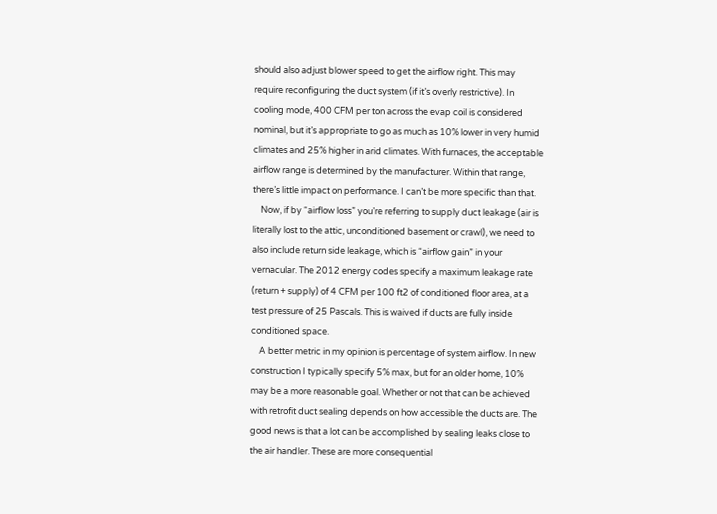should also adjust blower speed to get the airflow right. This may require reconfiguring the duct system (if it’s overly restrictive). In cooling mode, 400 CFM per ton across the evap coil is considered nominal, but it’s appropriate to go as much as 10% lower in very humid climates and 25% higher in arid climates. With furnaces, the acceptable airflow range is determined by the manufacturer. Within that range, there’s little impact on performance. I can’t be more specific than that.
    Now, if by “airflow loss” you’re referring to supply duct leakage (air is literally lost to the attic, unconditioned basement or crawl), we need to also include return side leakage, which is “airflow gain” in your vernacular. The 2012 energy codes specify a maximum leakage rate (return + supply) of 4 CFM per 100 ft2 of conditioned floor area, at a test pressure of 25 Pascals. This is waived if ducts are fully inside conditioned space.
    A better metric in my opinion is percentage of system airflow. In new construction I typically specify 5% max, but for an older home, 10% may be a more reasonable goal. Whether or not that can be achieved with retrofit duct sealing depends on how accessible the ducts are. The good news is that a lot can be accomplished by sealing leaks close to the air handler. These are more consequential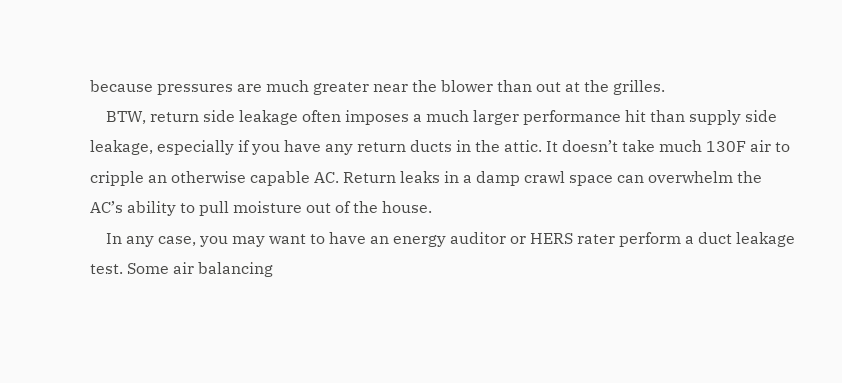because pressures are much greater near the blower than out at the grilles.
    BTW, return side leakage often imposes a much larger performance hit than supply side leakage, especially if you have any return ducts in the attic. It doesn’t take much 130F air to cripple an otherwise capable AC. Return leaks in a damp crawl space can overwhelm the AC’s ability to pull moisture out of the house.
    In any case, you may want to have an energy auditor or HERS rater perform a duct leakage test. Some air balancing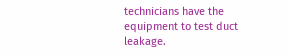technicians have the equipment to test duct leakage.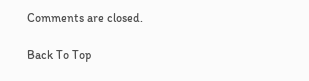Comments are closed.

Back To Top